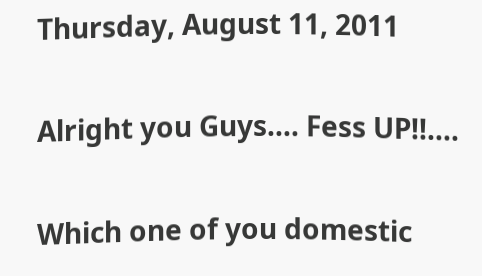Thursday, August 11, 2011

Alright you Guys.... Fess UP!!....

Which one of you domestic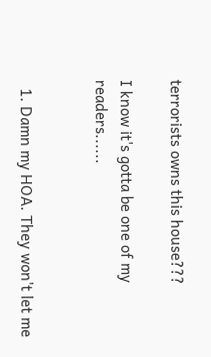terrorists owns this house???

I know it's gotta be one of my readers......


  1. Damn my HOA. They won't let me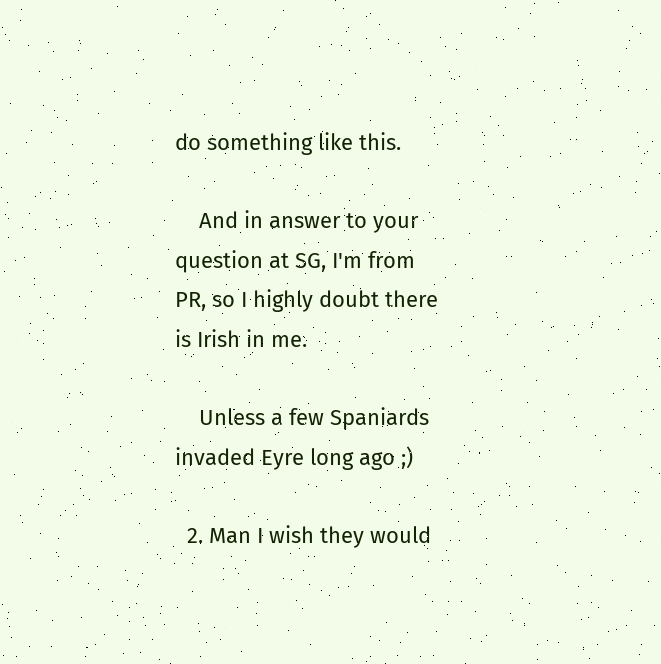do something like this.

    And in answer to your question at SG, I'm from PR, so I highly doubt there is Irish in me.

    Unless a few Spaniards invaded Eyre long ago ;)

  2. Man I wish they would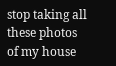stop taking all these photos of my house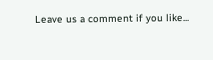Leave us a comment if you like...